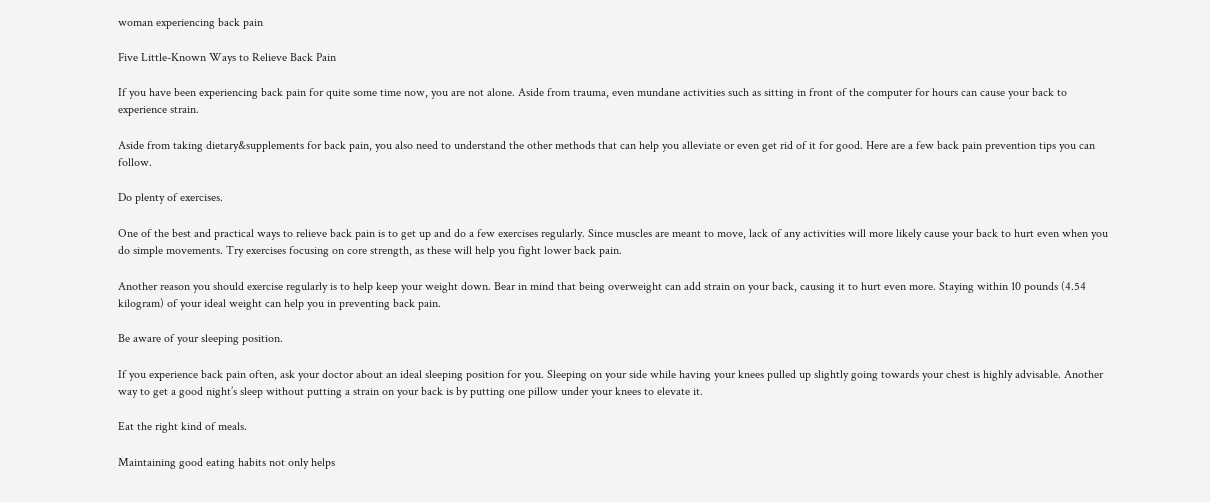woman experiencing back pain

Five Little-Known Ways to Relieve Back Pain

If you have been experiencing back pain for quite some time now, you are not alone. Aside from trauma, even mundane activities such as sitting in front of the computer for hours can cause your back to experience strain.

Aside from taking dietary&supplements for back pain, you also need to understand the other methods that can help you alleviate or even get rid of it for good. Here are a few back pain prevention tips you can follow.

Do plenty of exercises.

One of the best and practical ways to relieve back pain is to get up and do a few exercises regularly. Since muscles are meant to move, lack of any activities will more likely cause your back to hurt even when you do simple movements. Try exercises focusing on core strength, as these will help you fight lower back pain.

Another reason you should exercise regularly is to help keep your weight down. Bear in mind that being overweight can add strain on your back, causing it to hurt even more. Staying within 10 pounds (4.54 kilogram) of your ideal weight can help you in preventing back pain.

Be aware of your sleeping position.

If you experience back pain often, ask your doctor about an ideal sleeping position for you. Sleeping on your side while having your knees pulled up slightly going towards your chest is highly advisable. Another way to get a good night’s sleep without putting a strain on your back is by putting one pillow under your knees to elevate it.

Eat the right kind of meals.

Maintaining good eating habits not only helps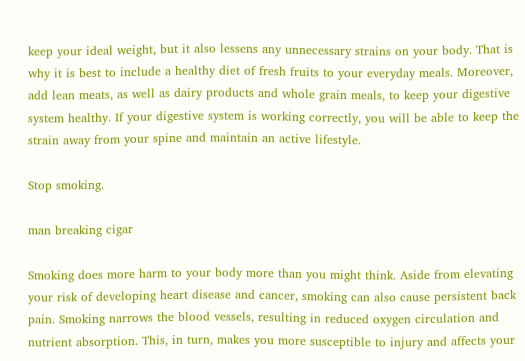keep your ideal weight, but it also lessens any unnecessary strains on your body. That is why it is best to include a healthy diet of fresh fruits to your everyday meals. Moreover, add lean meats, as well as dairy products and whole grain meals, to keep your digestive system healthy. If your digestive system is working correctly, you will be able to keep the strain away from your spine and maintain an active lifestyle.

Stop smoking.

man breaking cigar

Smoking does more harm to your body more than you might think. Aside from elevating your risk of developing heart disease and cancer, smoking can also cause persistent back pain. Smoking narrows the blood vessels, resulting in reduced oxygen circulation and nutrient absorption. This, in turn, makes you more susceptible to injury and affects your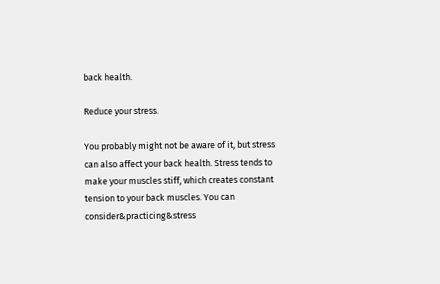back health.

Reduce your stress.

You probably might not be aware of it, but stress can also affect your back health. Stress tends to make your muscles stiff, which creates constant tension to your back muscles. You can consider&practicing&stress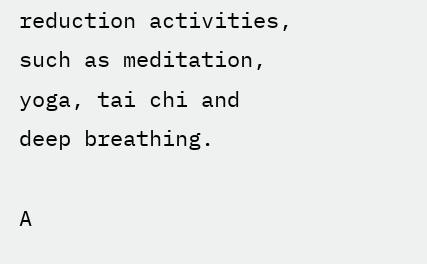reduction activities, such as meditation, yoga, tai chi and deep breathing.

A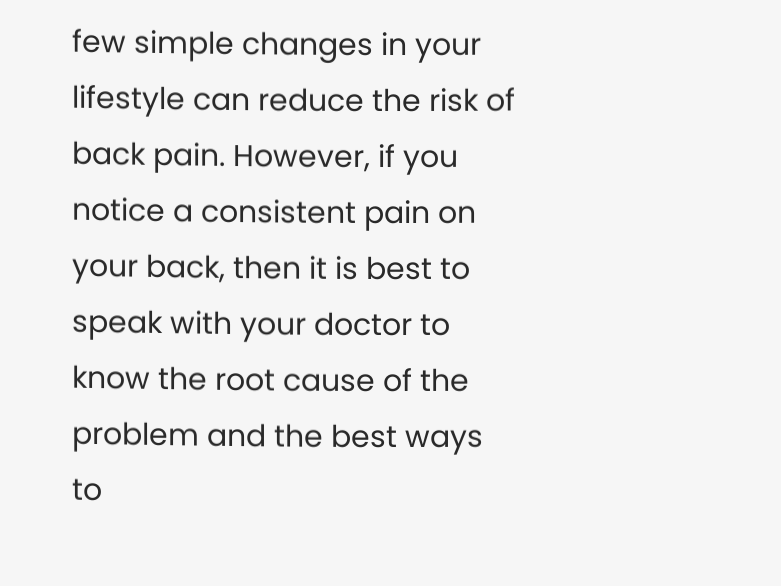few simple changes in your lifestyle can reduce the risk of back pain. However, if you notice a consistent pain on your back, then it is best to speak with your doctor to know the root cause of the problem and the best ways to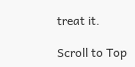treat it.

Scroll to Top